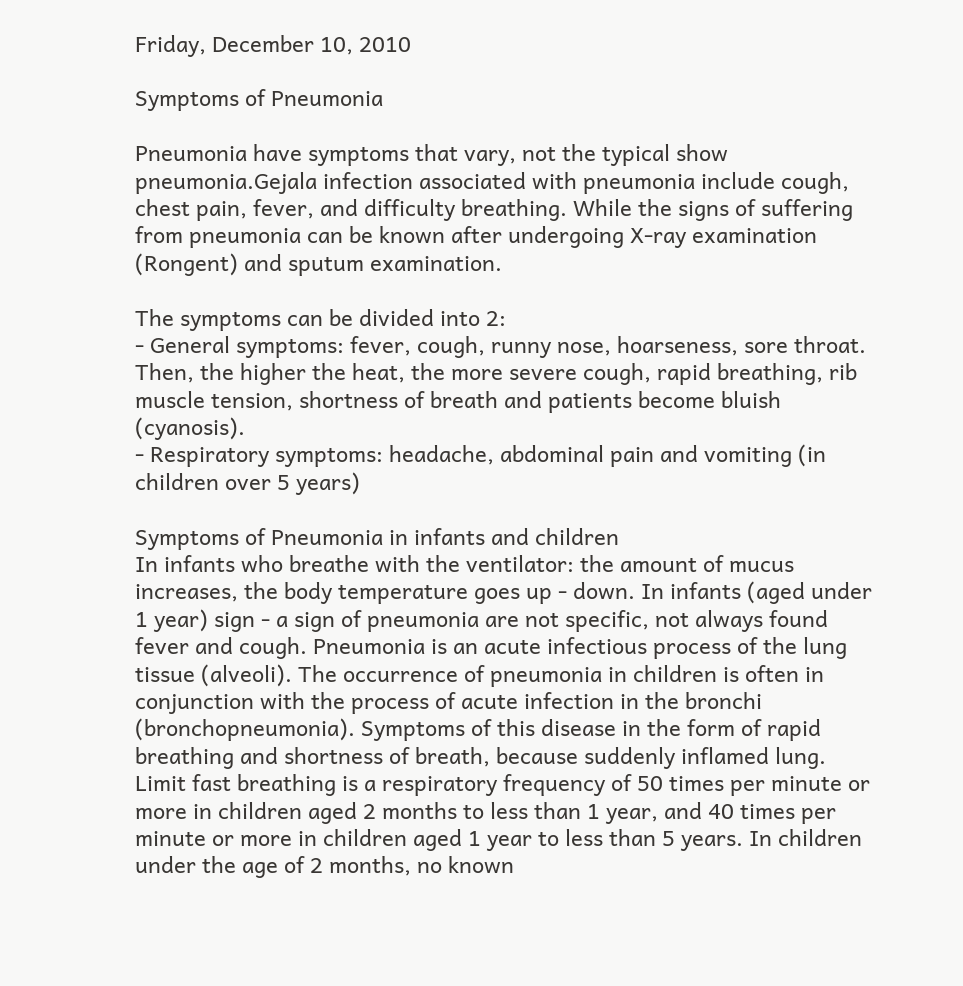Friday, December 10, 2010

Symptoms of Pneumonia

Pneumonia have symptoms that vary, not the typical show pneumonia.Gejala infection associated with pneumonia include cough, chest pain, fever, and difficulty breathing. While the signs of suffering from pneumonia can be known after undergoing X-ray examination (Rongent) and sputum examination.

The symptoms can be divided into 2:
- General symptoms: fever, cough, runny nose, hoarseness, sore throat. Then, the higher the heat, the more severe cough, rapid breathing, rib muscle tension, shortness of breath and patients become bluish (cyanosis).
- Respiratory symptoms: headache, abdominal pain and vomiting (in children over 5 years)

Symptoms of Pneumonia in infants and children
In infants who breathe with the ventilator: the amount of mucus increases, the body temperature goes up - down. In infants (aged under 1 year) sign - a sign of pneumonia are not specific, not always found fever and cough. Pneumonia is an acute infectious process of the lung tissue (alveoli). The occurrence of pneumonia in children is often in conjunction with the process of acute infection in the bronchi (bronchopneumonia). Symptoms of this disease in the form of rapid breathing and shortness of breath, because suddenly inflamed lung. Limit fast breathing is a respiratory frequency of 50 times per minute or more in children aged 2 months to less than 1 year, and 40 times per minute or more in children aged 1 year to less than 5 years. In children under the age of 2 months, no known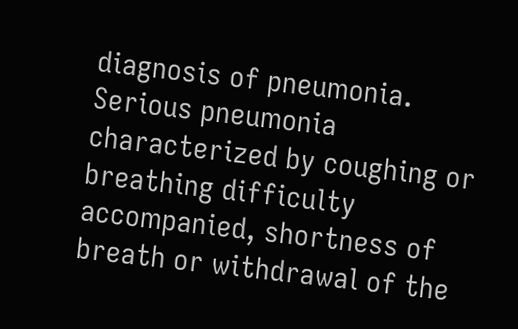diagnosis of pneumonia.
Serious pneumonia characterized by coughing or breathing difficulty accompanied, shortness of breath or withdrawal of the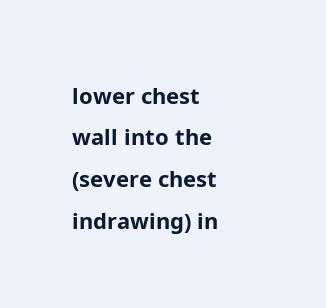lower chest wall into the (severe chest indrawing) in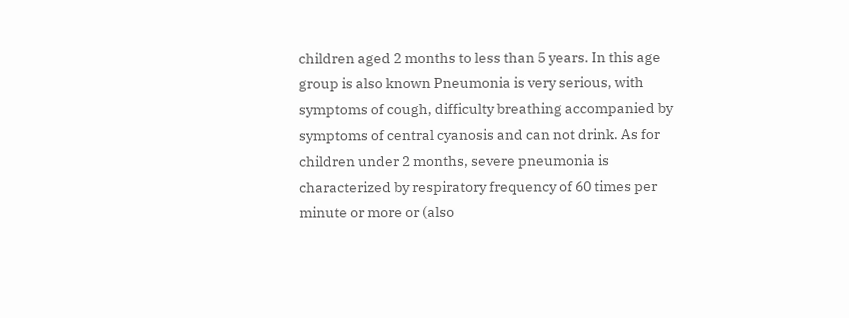children aged 2 months to less than 5 years. In this age group is also known Pneumonia is very serious, with symptoms of cough, difficulty breathing accompanied by symptoms of central cyanosis and can not drink. As for children under 2 months, severe pneumonia is characterized by respiratory frequency of 60 times per minute or more or (also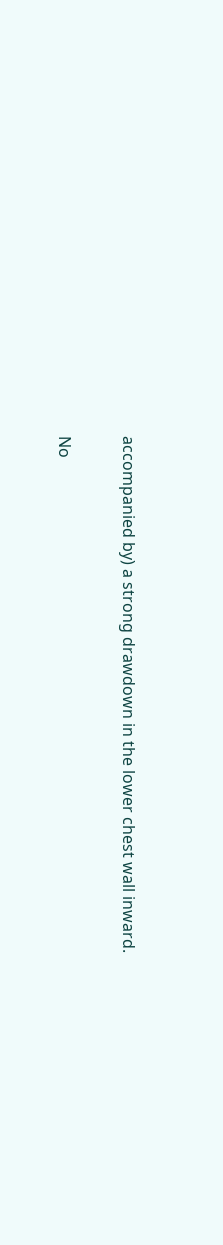accompanied by) a strong drawdown in the lower chest wall inward.

No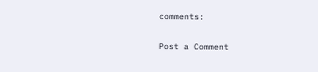comments:

Post a Comment